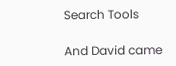Search Tools

And David came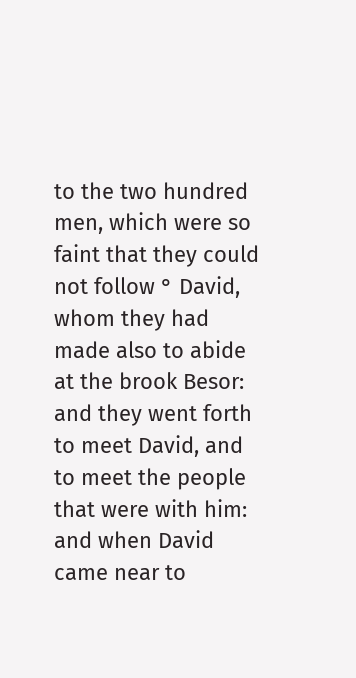to the two hundred men, which were so faint that they could not follow ° David, whom they had made also to abide at the brook Besor: and they went forth to meet David, and to meet the people that were with him: and when David came near to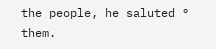the people, he saluted ° them.